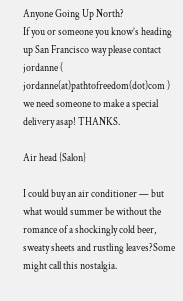Anyone Going Up North?
If you or someone you know’s heading up San Francisco way please contact jordanne ( jordanne(at)pathtofreedom(dot)com ) we need someone to make a special delivery asap! THANKS.

Air head {Salon}

I could buy an air conditioner — but what would summer be without the romance of a shockingly cold beer, sweaty sheets and rustling leaves?Some might call this nostalgia.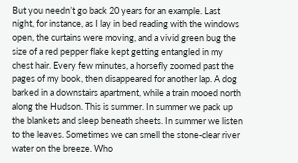But you needn’t go back 20 years for an example. Last night, for instance, as I lay in bed reading with the windows open, the curtains were moving, and a vivid green bug the size of a red pepper flake kept getting entangled in my chest hair. Every few minutes, a horsefly zoomed past the pages of my book, then disappeared for another lap. A dog barked in a downstairs apartment, while a train mooed north along the Hudson. This is summer. In summer we pack up the blankets and sleep beneath sheets. In summer we listen to the leaves. Sometimes we can smell the stone-clear river water on the breeze. Who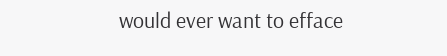would ever want to efface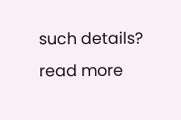such details?
read more